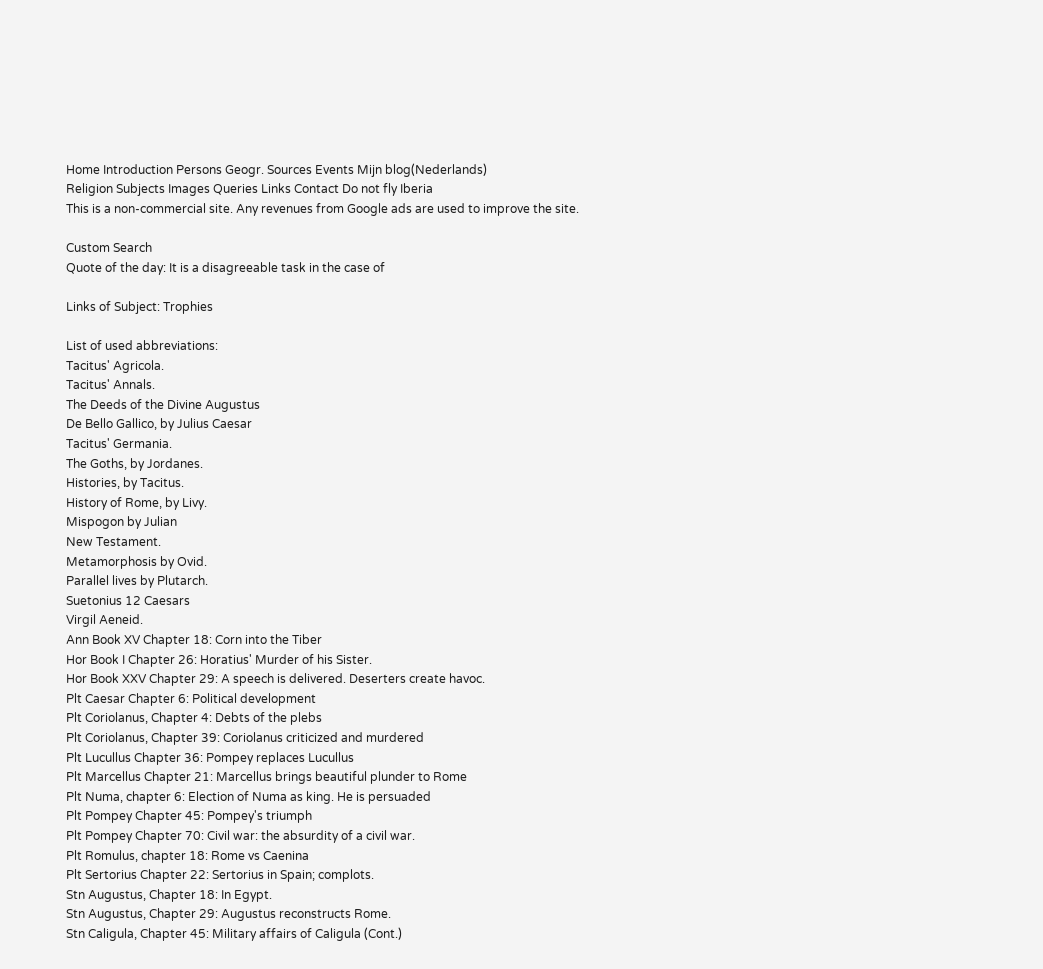Home Introduction Persons Geogr. Sources Events Mijn blog(Nederlands)
Religion Subjects Images Queries Links Contact Do not fly Iberia
This is a non-commercial site. Any revenues from Google ads are used to improve the site.

Custom Search
Quote of the day: It is a disagreeable task in the case of

Links of Subject: Trophies

List of used abbreviations:
Tacitus' Agricola.
Tacitus' Annals.
The Deeds of the Divine Augustus
De Bello Gallico, by Julius Caesar
Tacitus' Germania.
The Goths, by Jordanes.
Histories, by Tacitus.
History of Rome, by Livy.
Mispogon by Julian
New Testament.
Metamorphosis by Ovid.
Parallel lives by Plutarch.
Suetonius 12 Caesars
Virgil Aeneid.
Ann Book XV Chapter 18: Corn into the Tiber
Hor Book I Chapter 26: Horatius' Murder of his Sister.
Hor Book XXV Chapter 29: A speech is delivered. Deserters create havoc.
Plt Caesar Chapter 6: Political development
Plt Coriolanus, Chapter 4: Debts of the plebs
Plt Coriolanus, Chapter 39: Coriolanus criticized and murdered
Plt Lucullus Chapter 36: Pompey replaces Lucullus
Plt Marcellus Chapter 21: Marcellus brings beautiful plunder to Rome
Plt Numa, chapter 6: Election of Numa as king. He is persuaded
Plt Pompey Chapter 45: Pompey's triumph
Plt Pompey Chapter 70: Civil war: the absurdity of a civil war.
Plt Romulus, chapter 18: Rome vs Caenina
Plt Sertorius Chapter 22: Sertorius in Spain; complots.
Stn Augustus, Chapter 18: In Egypt.
Stn Augustus, Chapter 29: Augustus reconstructs Rome.
Stn Caligula, Chapter 45: Military affairs of Caligula (Cont.)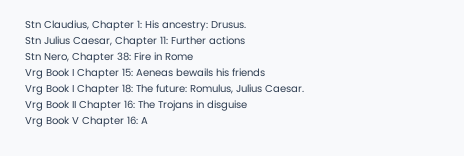Stn Claudius, Chapter 1: His ancestry: Drusus.
Stn Julius Caesar, Chapter 11: Further actions
Stn Nero, Chapter 38: Fire in Rome
Vrg Book I Chapter 15: Aeneas bewails his friends
Vrg Book I Chapter 18: The future: Romulus, Julius Caesar.
Vrg Book II Chapter 16: The Trojans in disguise
Vrg Book V Chapter 16: A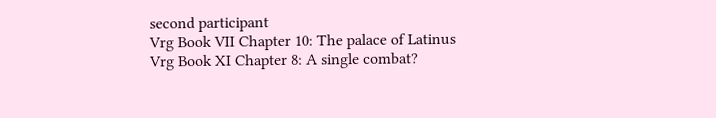second participant
Vrg Book VII Chapter 10: The palace of Latinus
Vrg Book XI Chapter 8: A single combat?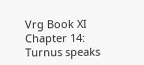Vrg Book XI Chapter 14: Turnus speaks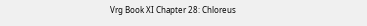Vrg Book XI Chapter 28: Chloreus